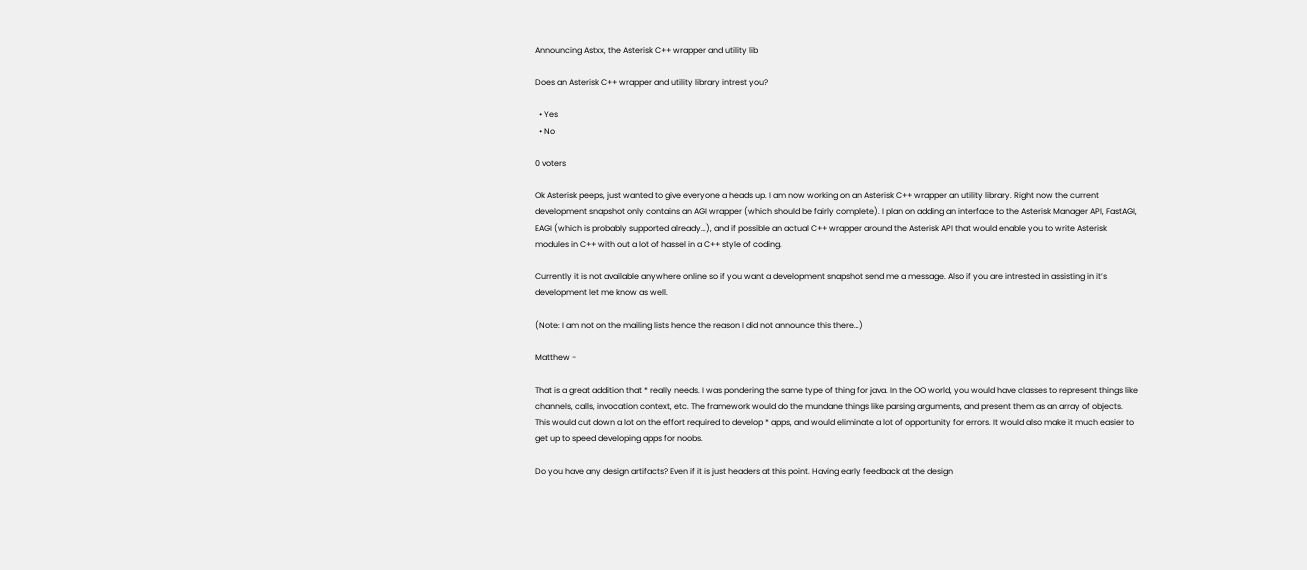Announcing Astxx, the Asterisk C++ wrapper and utility lib

Does an Asterisk C++ wrapper and utility library intrest you?

  • Yes
  • No

0 voters

Ok Asterisk peeps, just wanted to give everyone a heads up. I am now working on an Asterisk C++ wrapper an utility library. Right now the current development snapshot only contains an AGI wrapper (which should be fairly complete). I plan on adding an interface to the Asterisk Manager API, FastAGI, EAGI (which is probably supported already…), and if possible an actual C++ wrapper around the Asterisk API that would enable you to write Asterisk modules in C++ with out a lot of hassel in a C++ style of coding.

Currently it is not available anywhere online so if you want a development snapshot send me a message. Also if you are intrested in assisting in it’s development let me know as well.

(Note: I am not on the mailing lists hence the reason I did not announce this there…)

Matthew -

That is a great addition that * really needs. I was pondering the same type of thing for java. In the OO world, you would have classes to represent things like channels, calls, invocation context, etc. The framework would do the mundane things like parsing arguments, and present them as an array of objects. This would cut down a lot on the effort required to develop * apps, and would eliminate a lot of opportunity for errors. It would also make it much easier to get up to speed developing apps for noobs.

Do you have any design artifacts? Even if it is just headers at this point. Having early feedback at the design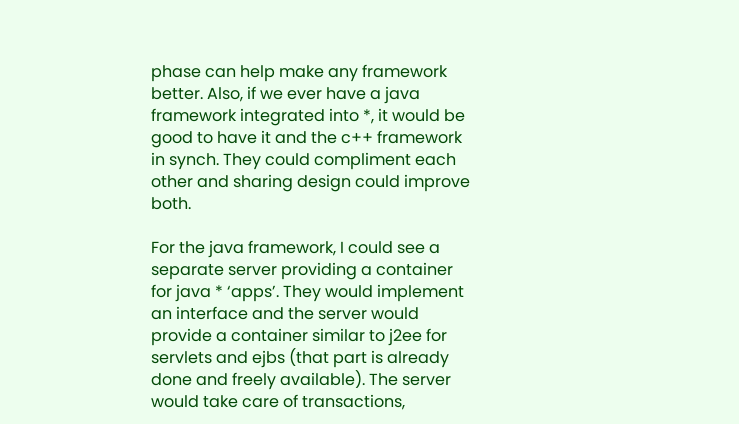phase can help make any framework better. Also, if we ever have a java framework integrated into *, it would be good to have it and the c++ framework in synch. They could compliment each other and sharing design could improve both.

For the java framework, I could see a separate server providing a container for java * ‘apps’. They would implement an interface and the server would provide a container similar to j2ee for servlets and ejbs (that part is already done and freely available). The server would take care of transactions,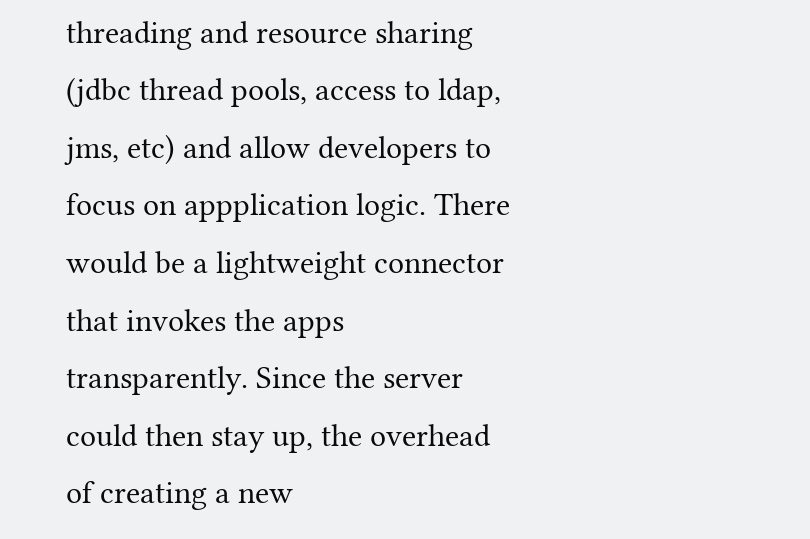threading and resource sharing (jdbc thread pools, access to ldap, jms, etc) and allow developers to focus on appplication logic. There would be a lightweight connector that invokes the apps transparently. Since the server could then stay up, the overhead of creating a new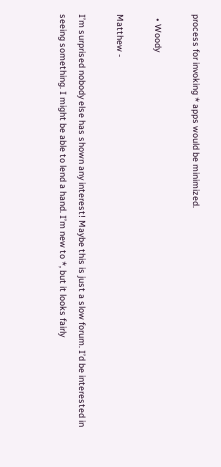process for invoking * apps would be minimized.

  • Woody

Matthew -

I’m surprised nobody else has shown any interest! Maybe this is just a slow forum. I’d be interested in seeing something. I might be able to lend a hand. I’m new to *, but it looks fairly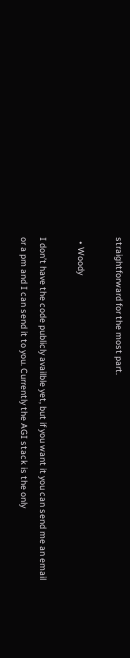straightforward for the most part.

  • Woody

I don’t have the code publicly availble yet, but if you want it you can send me an email or a pm and I can send it to you. Currently the AGI stack is the only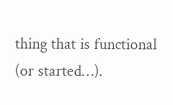thing that is functional (or started…).